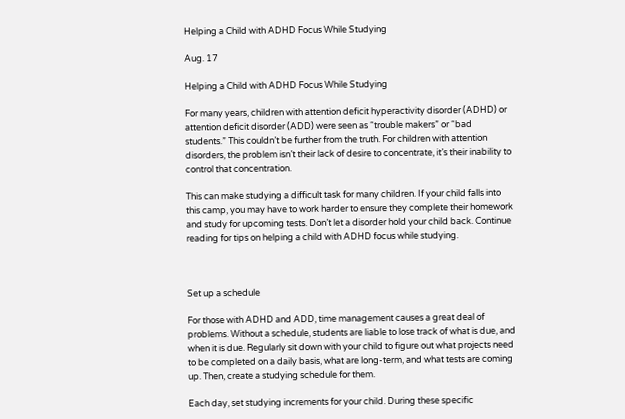Helping a Child with ADHD Focus While Studying

Aug. 17

Helping a Child with ADHD Focus While Studying

For many years, children with attention deficit hyperactivity disorder (ADHD) or attention deficit disorder (ADD) were seen as “trouble makers” or “bad students.” This couldn’t be further from the truth. For children with attention disorders, the problem isn’t their lack of desire to concentrate, it’s their inability to control that concentration.

This can make studying a difficult task for many children. If your child falls into this camp, you may have to work harder to ensure they complete their homework and study for upcoming tests. Don’t let a disorder hold your child back. Continue reading for tips on helping a child with ADHD focus while studying.



Set up a schedule

For those with ADHD and ADD, time management causes a great deal of problems. Without a schedule, students are liable to lose track of what is due, and when it is due. Regularly sit down with your child to figure out what projects need to be completed on a daily basis, what are long-term, and what tests are coming up. Then, create a studying schedule for them.

Each day, set studying increments for your child. During these specific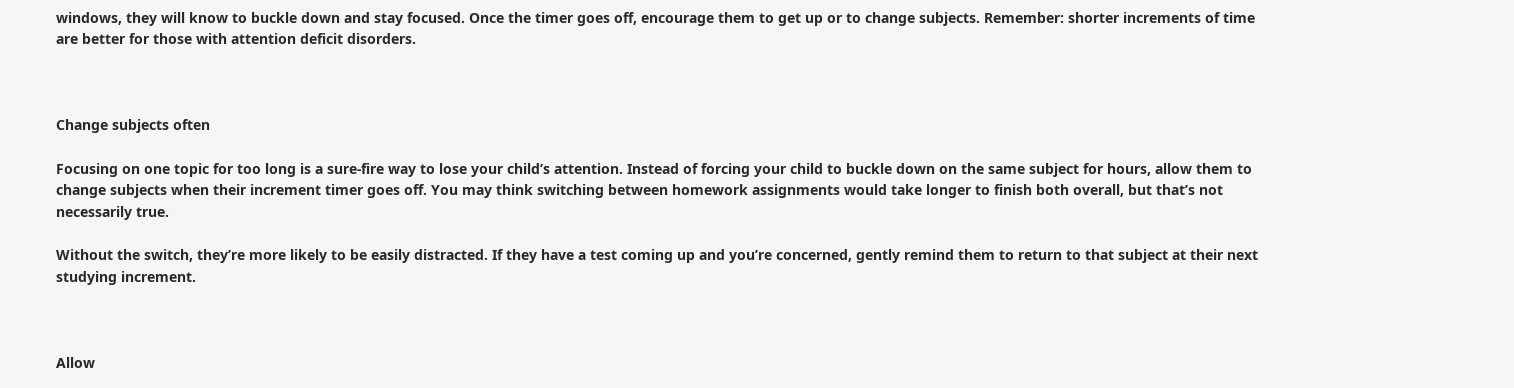windows, they will know to buckle down and stay focused. Once the timer goes off, encourage them to get up or to change subjects. Remember: shorter increments of time are better for those with attention deficit disorders.



Change subjects often

Focusing on one topic for too long is a sure-fire way to lose your child’s attention. Instead of forcing your child to buckle down on the same subject for hours, allow them to change subjects when their increment timer goes off. You may think switching between homework assignments would take longer to finish both overall, but that’s not necessarily true.

Without the switch, they’re more likely to be easily distracted. If they have a test coming up and you’re concerned, gently remind them to return to that subject at their next studying increment.



Allow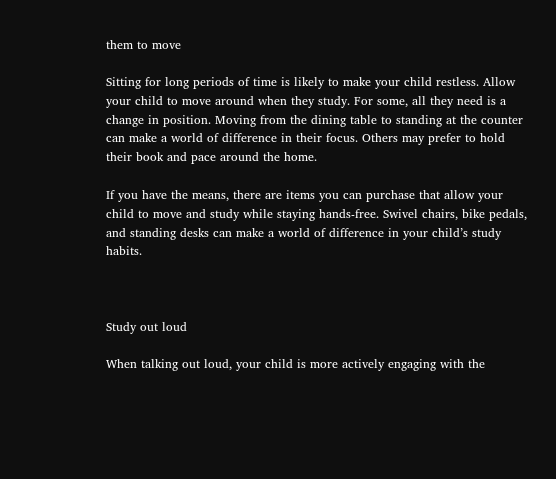them to move

Sitting for long periods of time is likely to make your child restless. Allow your child to move around when they study. For some, all they need is a change in position. Moving from the dining table to standing at the counter can make a world of difference in their focus. Others may prefer to hold their book and pace around the home.

If you have the means, there are items you can purchase that allow your child to move and study while staying hands-free. Swivel chairs, bike pedals, and standing desks can make a world of difference in your child’s study habits.



Study out loud

When talking out loud, your child is more actively engaging with the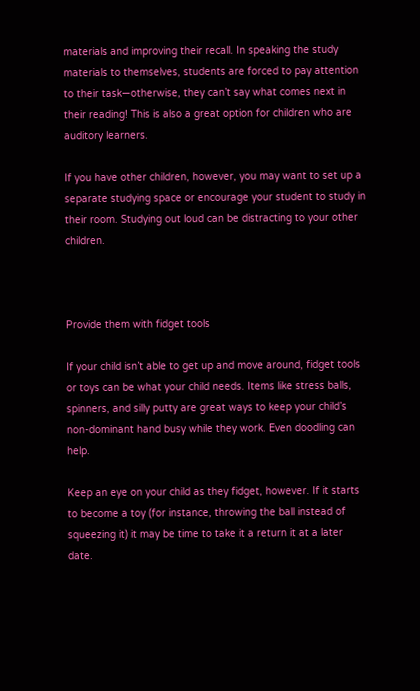materials and improving their recall. In speaking the study materials to themselves, students are forced to pay attention to their task—otherwise, they can’t say what comes next in their reading! This is also a great option for children who are auditory learners.

If you have other children, however, you may want to set up a separate studying space or encourage your student to study in their room. Studying out loud can be distracting to your other children.



Provide them with fidget tools

If your child isn’t able to get up and move around, fidget tools or toys can be what your child needs. Items like stress balls, spinners, and silly putty are great ways to keep your child’s non-dominant hand busy while they work. Even doodling can help.

Keep an eye on your child as they fidget, however. If it starts to become a toy (for instance, throwing the ball instead of squeezing it) it may be time to take it a return it at a later date.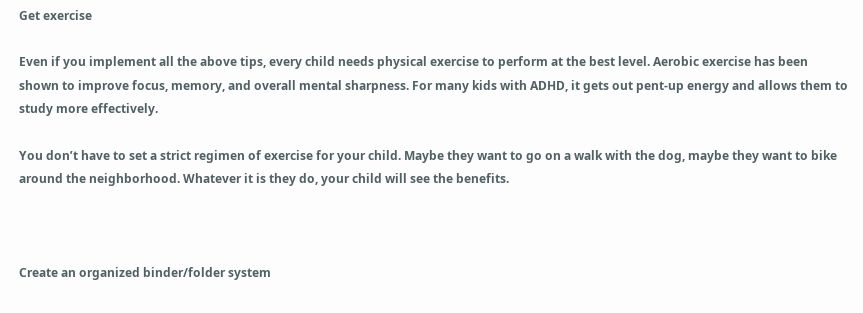Get exercise

Even if you implement all the above tips, every child needs physical exercise to perform at the best level. Aerobic exercise has been shown to improve focus, memory, and overall mental sharpness. For many kids with ADHD, it gets out pent-up energy and allows them to study more effectively.

You don’t have to set a strict regimen of exercise for your child. Maybe they want to go on a walk with the dog, maybe they want to bike around the neighborhood. Whatever it is they do, your child will see the benefits.



Create an organized binder/folder system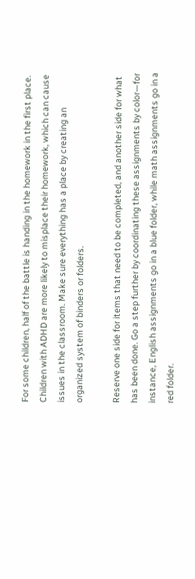For some children, half of the battle is handing in the homework in the first place. Children with ADHD are more likely to misplace their homework, which can cause issues in the classroom. Make sure everything has a place by creating an organized system of binders or folders.

Reserve one side for items that need to be completed, and another side for what has been done. Go a step further by coordinating these assignments by color—for instance, English assignments go in a blue folder, while math assignments go in a red folder.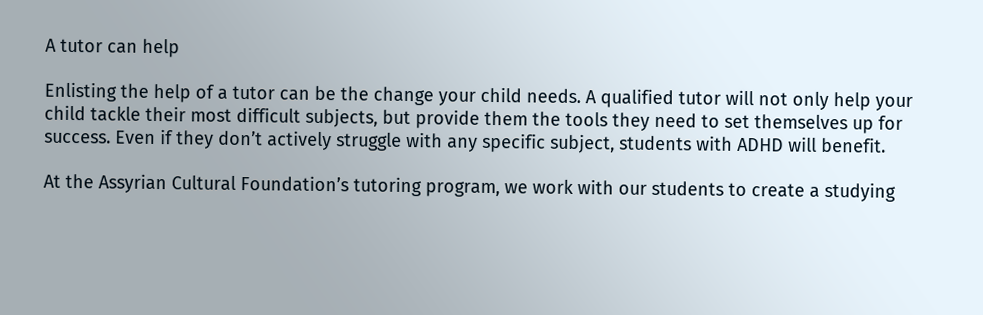A tutor can help

Enlisting the help of a tutor can be the change your child needs. A qualified tutor will not only help your child tackle their most difficult subjects, but provide them the tools they need to set themselves up for success. Even if they don’t actively struggle with any specific subject, students with ADHD will benefit.

At the Assyrian Cultural Foundation’s tutoring program, we work with our students to create a studying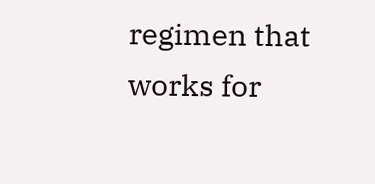regimen that works for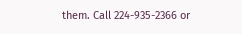them. Call 224-935-2366 or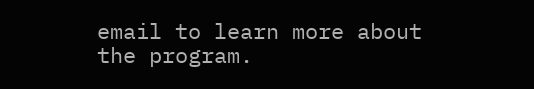email to learn more about the program.